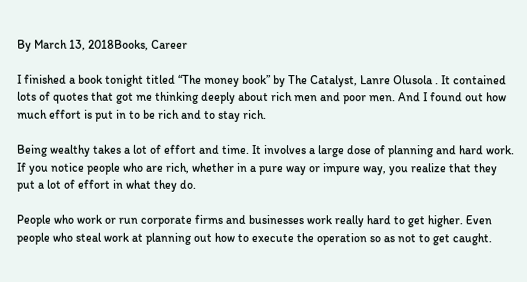By March 13, 2018Books, Career

I finished a book tonight titled “The money book” by The Catalyst, Lanre Olusola . It contained lots of quotes that got me thinking deeply about rich men and poor men. And I found out how much effort is put in to be rich and to stay rich.

Being wealthy takes a lot of effort and time. It involves a large dose of planning and hard work. If you notice people who are rich, whether in a pure way or impure way, you realize that they put a lot of effort in what they do.

People who work or run corporate firms and businesses work really hard to get higher. Even people who steal work at planning out how to execute the operation so as not to get caught.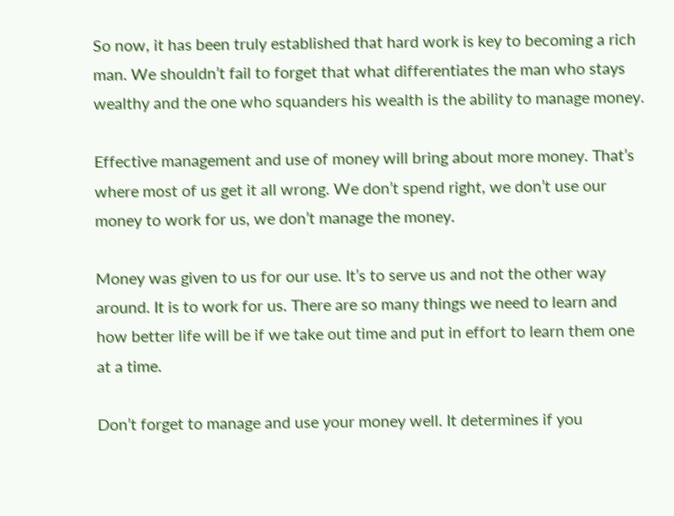So now, it has been truly established that hard work is key to becoming a rich man. We shouldn’t fail to forget that what differentiates the man who stays wealthy and the one who squanders his wealth is the ability to manage money.

Effective management and use of money will bring about more money. That’s where most of us get it all wrong. We don’t spend right, we don’t use our money to work for us, we don’t manage the money.

Money was given to us for our use. It’s to serve us and not the other way around. It is to work for us. There are so many things we need to learn and how better life will be if we take out time and put in effort to learn them one at a time.

Don’t forget to manage and use your money well. It determines if you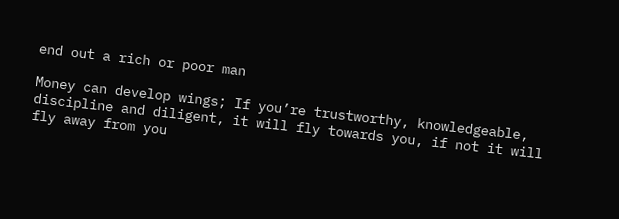end out a rich or poor man

Money can develop wings; If you’re trustworthy, knowledgeable, discipline and diligent, it will fly towards you, if not it will fly away from you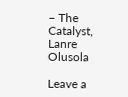– The Catalyst, Lanre Olusola

Leave a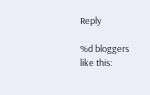Reply

%d bloggers like this: